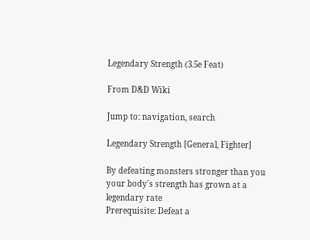Legendary Strength (3.5e Feat)

From D&D Wiki

Jump to: navigation, search

Legendary Strength [General, Fighter]

By defeating monsters stronger than you your body's strength has grown at a legendary rate
Prerequisite: Defeat a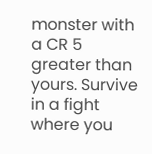monster with a CR 5 greater than yours. Survive in a fight where you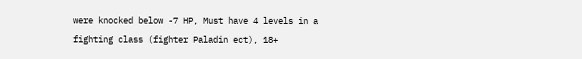were knocked below -7 HP, Must have 4 levels in a fighting class (fighter Paladin ect), 18+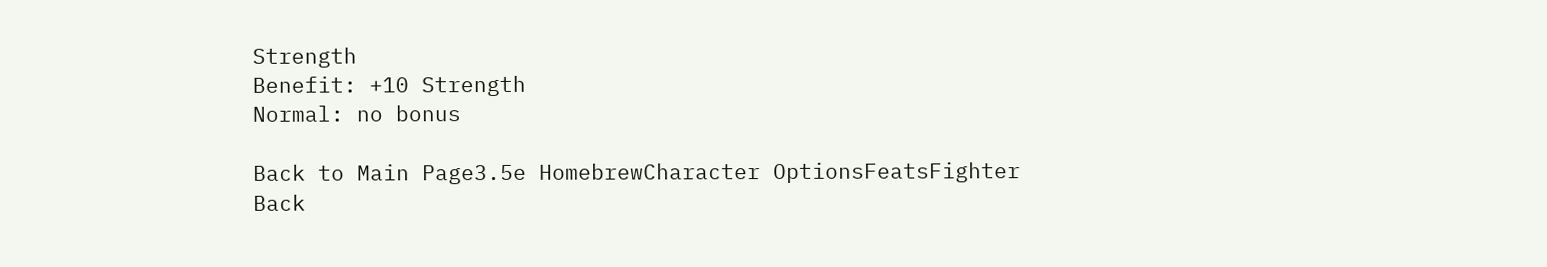Strength
Benefit: +10 Strength
Normal: no bonus

Back to Main Page3.5e HomebrewCharacter OptionsFeatsFighter
Back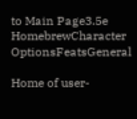to Main Page3.5e HomebrewCharacter OptionsFeatsGeneral

Home of user-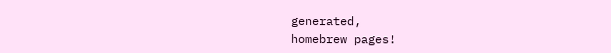generated,
homebrew pages!